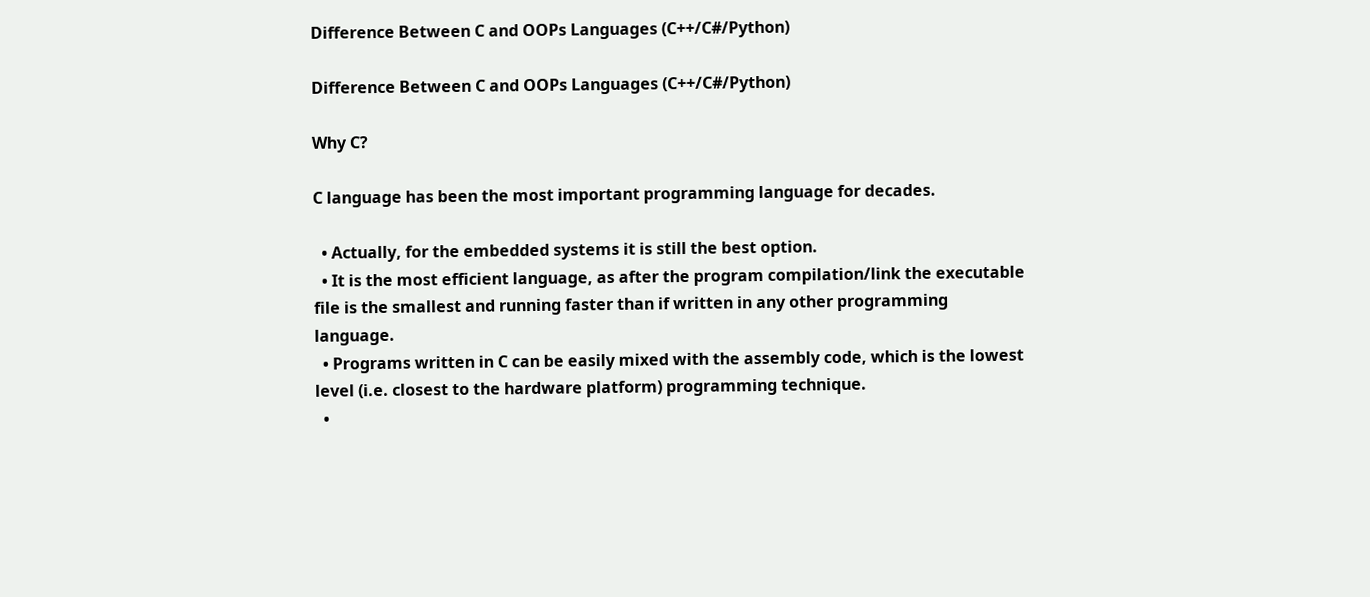Difference Between C and OOPs Languages (C++/C#/Python)

Difference Between C and OOPs Languages (C++/C#/Python)

Why C?

C language has been the most important programming language for decades.

  • Actually, for the embedded systems it is still the best option.
  • It is the most efficient language, as after the program compilation/link the executable file is the smallest and running faster than if written in any other programming language.
  • Programs written in C can be easily mixed with the assembly code, which is the lowest level (i.e. closest to the hardware platform) programming technique.
  •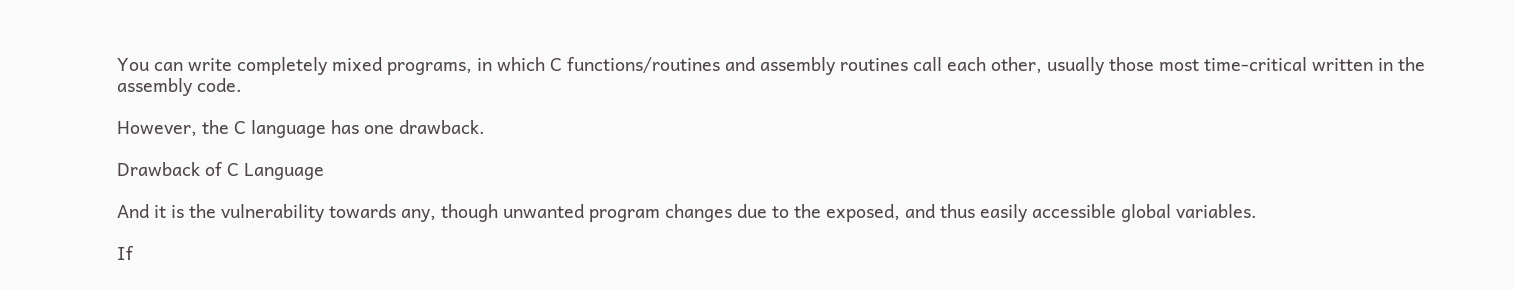You can write completely mixed programs, in which C functions/routines and assembly routines call each other, usually those most time-critical written in the assembly code.

However, the C language has one drawback.

Drawback of C Language

And it is the vulnerability towards any, though unwanted program changes due to the exposed, and thus easily accessible global variables.

If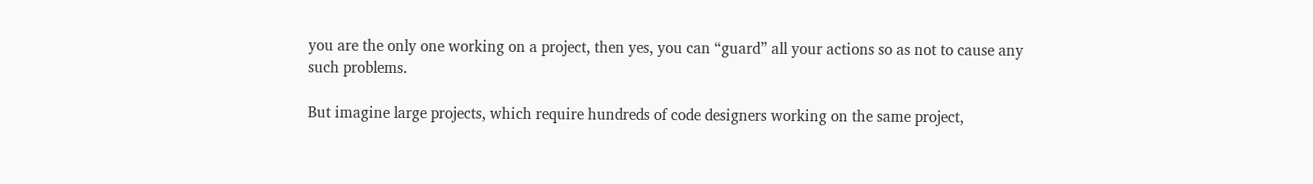you are the only one working on a project, then yes, you can “guard” all your actions so as not to cause any such problems.

But imagine large projects, which require hundreds of code designers working on the same project,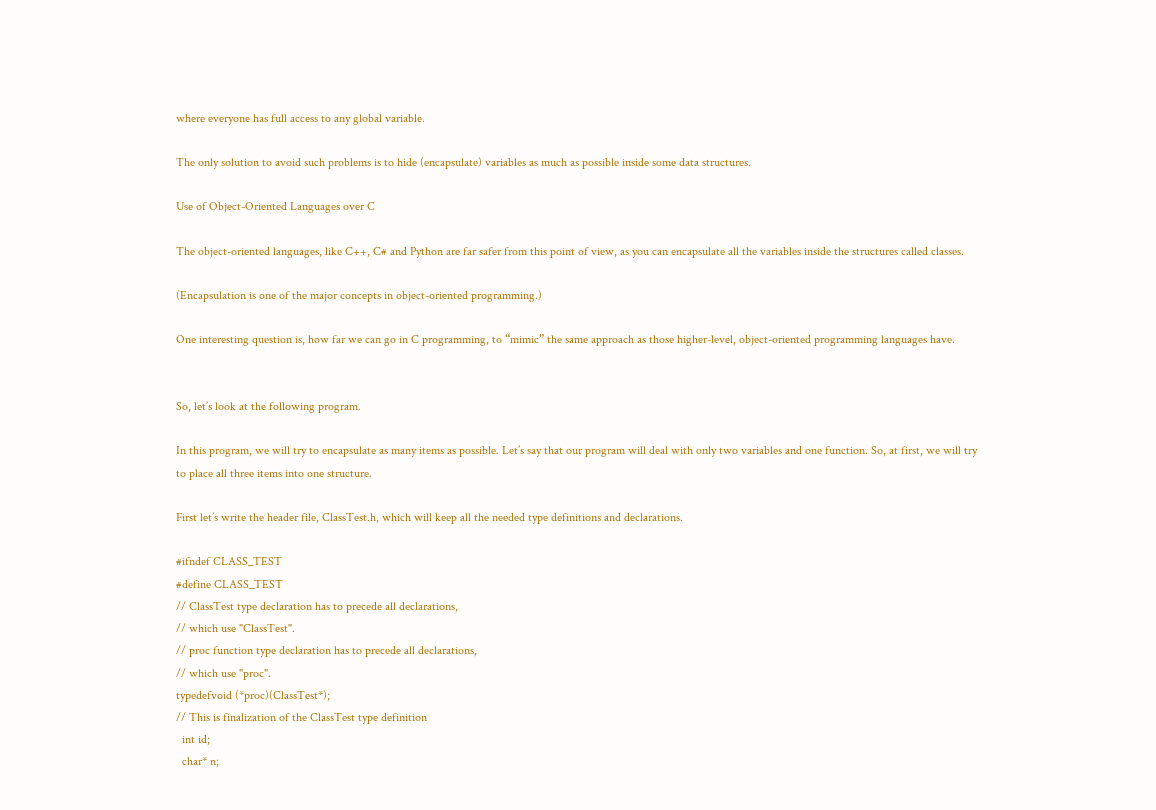where everyone has full access to any global variable.

The only solution to avoid such problems is to hide (encapsulate) variables as much as possible inside some data structures.

Use of Object-Oriented Languages over C

The object-oriented languages, like C++, C# and Python are far safer from this point of view, as you can encapsulate all the variables inside the structures called classes.

(Encapsulation is one of the major concepts in object-oriented programming.)

One interesting question is, how far we can go in C programming, to “mimic” the same approach as those higher-level, object-oriented programming languages have.


So, let’s look at the following program.

In this program, we will try to encapsulate as many items as possible. Let’s say that our program will deal with only two variables and one function. So, at first, we will try to place all three items into one structure.

First let’s write the header file, ClassTest.h, which will keep all the needed type definitions and declarations.

#ifndef CLASS_TEST
#define CLASS_TEST
// ClassTest type declaration has to precede all declarations,
// which use "ClassTest".
// proc function type declaration has to precede all declarations,
// which use "proc".
typedefvoid (*proc)(ClassTest*);
// This is finalization of the ClassTest type definition
  int id;
  char* n;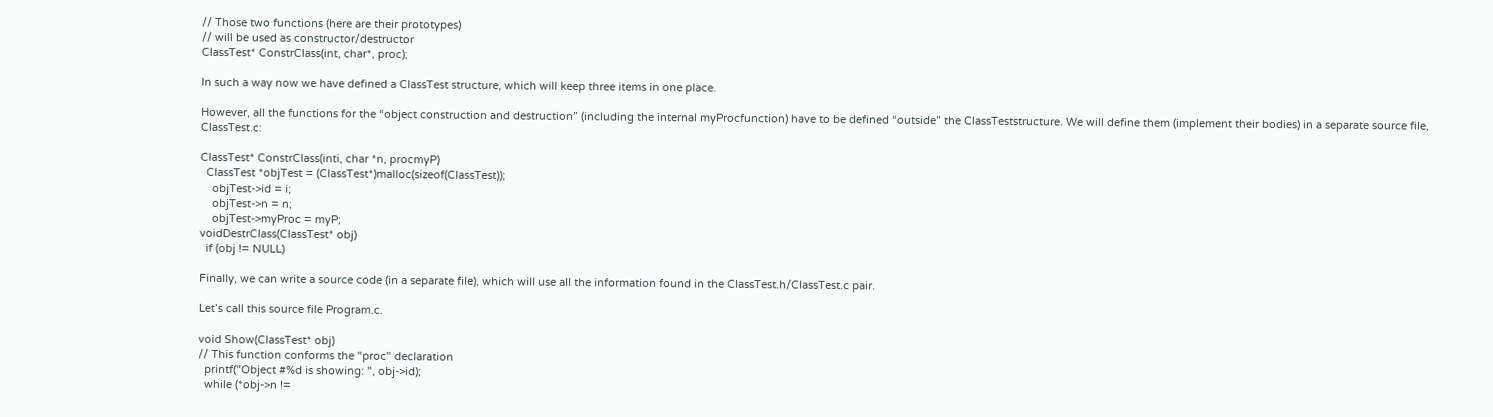// Those two functions (here are their prototypes)
// will be used as constructor/destructor
ClassTest* ConstrClass(int, char*, proc);

In such a way now we have defined a ClassTest structure, which will keep three items in one place.

However, all the functions for the “object construction and destruction” (including the internal myProcfunction) have to be defined “outside” the ClassTeststructure. We will define them (implement their bodies) in a separate source file, ClassTest.c:

ClassTest* ConstrClass(inti, char *n, procmyP)
  ClassTest *objTest = (ClassTest*)malloc(sizeof(ClassTest));
    objTest->id = i;
    objTest->n = n;
    objTest->myProc = myP;
voidDestrClass(ClassTest* obj)
  if (obj != NULL)

Finally, we can write a source code (in a separate file), which will use all the information found in the ClassTest.h/ClassTest.c pair.

Let’s call this source file Program.c.

void Show(ClassTest* obj)
// This function conforms the "proc" declaration
  printf("Object #%d is showing: ", obj->id);
  while (*obj->n !=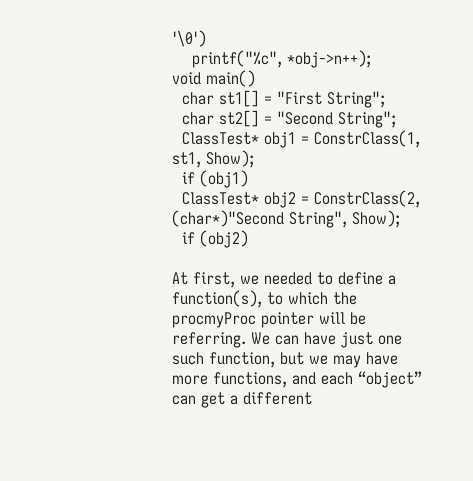'\0')
    printf("%c", *obj->n++);
void main()
  char st1[] = "First String";
  char st2[] = "Second String";
  ClassTest* obj1 = ConstrClass(1, st1, Show);
  if (obj1)
  ClassTest* obj2 = ConstrClass(2, (char*)"Second String", Show);
  if (obj2)

At first, we needed to define a function(s), to which the procmyProc pointer will be referring. We can have just one such function, but we may have more functions, and each “object” can get a different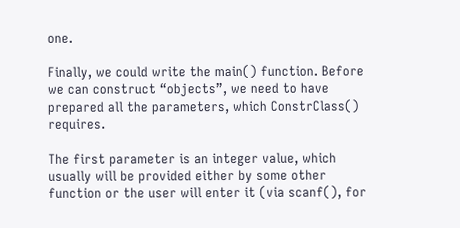one.

Finally, we could write the main() function. Before we can construct “objects”, we need to have prepared all the parameters, which ConstrClass() requires.

The first parameter is an integer value, which usually will be provided either by some other function or the user will enter it (via scanf(), for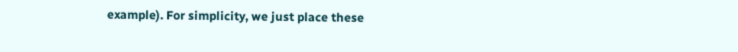example). For simplicity, we just place these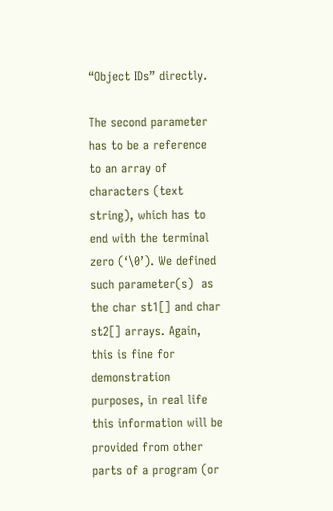“Object IDs” directly.

The second parameter has to be a reference to an array of characters (text string), which has to end with the terminal zero (‘\0’). We defined such parameter(s)  as the char st1[] and char st2[] arrays. Again, this is fine for demonstration purposes, in real life this information will be provided from other parts of a program (or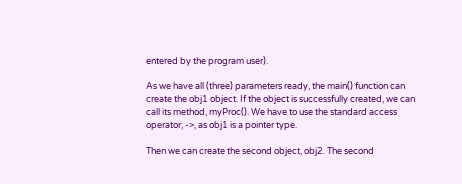entered by the program user).

As we have all (three) parameters ready, the main() function can create the obj1 object. If the object is successfully created, we can call its method, myProc(). We have to use the standard access operator, ->, as obj1 is a pointer type.

Then we can create the second object, obj2. The second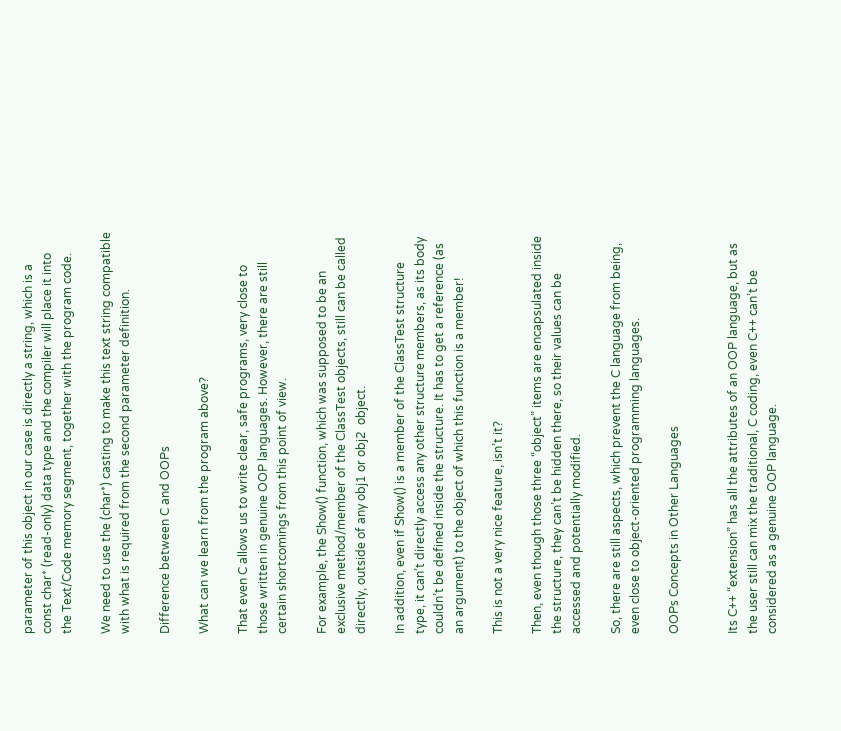parameter of this object in our case is directly a string, which is a const char* (read-only) data type and the compiler will place it into the Text/Code memory segment, together with the program code.

We need to use the (char*) casting to make this text string compatible with what is required from the second parameter definition.

Difference between C and OOPs

What can we learn from the program above?

That even C allows us to write clear, safe programs, very close to those written in genuine OOP languages. However, there are still certain shortcomings from this point of view.

For example, the Show() function, which was supposed to be an exclusive method/member of the ClassTest objects, still can be called directly, outside of any obj1 or obj2  object.

In addition, even if Show() is a member of the ClassTest structure type, it can’t directly access any other structure members, as its body couldn’t be defined inside the structure. It has to get a reference (as an argument) to the object of which this function is a member!

This is not a very nice feature, isn’t it?

Then, even though those three “object” items are encapsulated inside the structure, they can’t be hidden there, so their values can be accessed and potentially modified.

So, there are still aspects, which prevent the C language from being, even close to object-oriented programming languages.

OOPs Concepts in Other Languages


Its C++ “extension” has all the attributes of an OOP language, but as the user still can mix the traditional, C coding, even C++ can’t be considered as a genuine OOP language.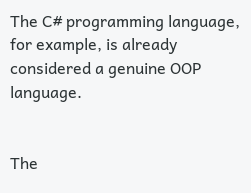The C# programming language, for example, is already considered a genuine OOP language.


The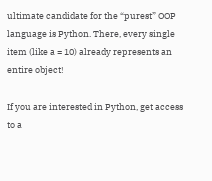ultimate candidate for the “purest” OOP language is Python. There, every single item (like a = 10) already represents an entire object!

If you are interested in Python, get access to a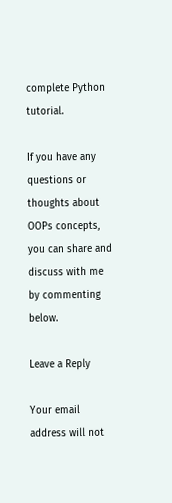complete Python tutorial.

If you have any questions or thoughts about OOPs concepts, you can share and discuss with me by commenting below.

Leave a Reply

Your email address will not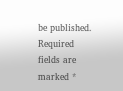be published. Required fields are marked *